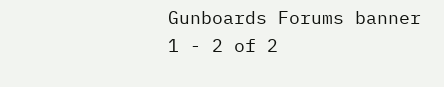Gunboards Forums banner
1 - 2 of 2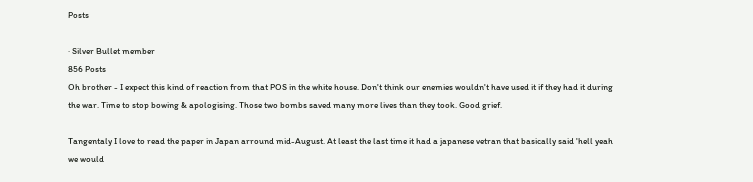Posts

· Silver Bullet member
856 Posts
Oh brother - I expect this kind of reaction from that POS in the white house. Don't think our enemies wouldn't have used it if they had it during the war. Time to stop bowing & apologising. Those two bombs saved many more lives than they took. Good grief.

Tangentaly I love to read the paper in Japan arround mid-August. At least the last time it had a japanese vetran that basically said 'hell yeah we would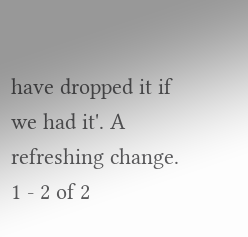have dropped it if we had it'. A refreshing change.
1 - 2 of 2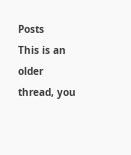Posts
This is an older thread, you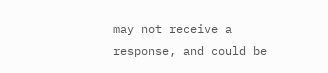may not receive a response, and could be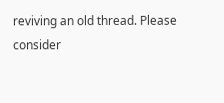reviving an old thread. Please consider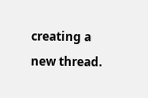creating a new thread.